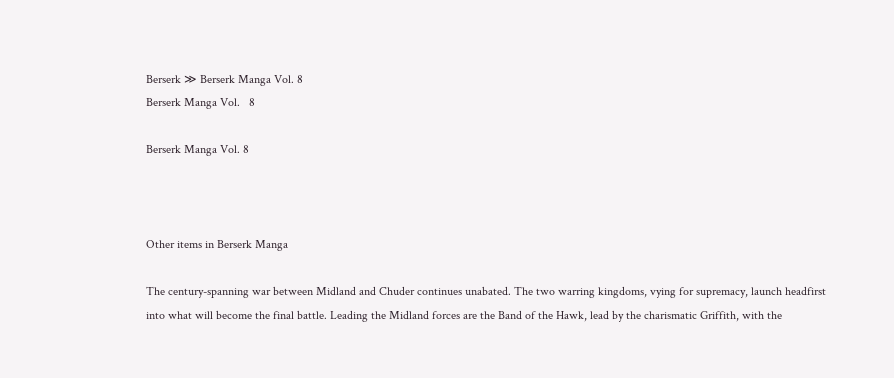Berserk ≫ Berserk Manga Vol. 8
Berserk Manga Vol.   8

Berserk Manga Vol. 8



Other items in Berserk Manga

The century-spanning war between Midland and Chuder continues unabated. The two warring kingdoms, vying for supremacy, launch headfirst into what will become the final battle. Leading the Midland forces are the Band of the Hawk, lead by the charismatic Griffith, with the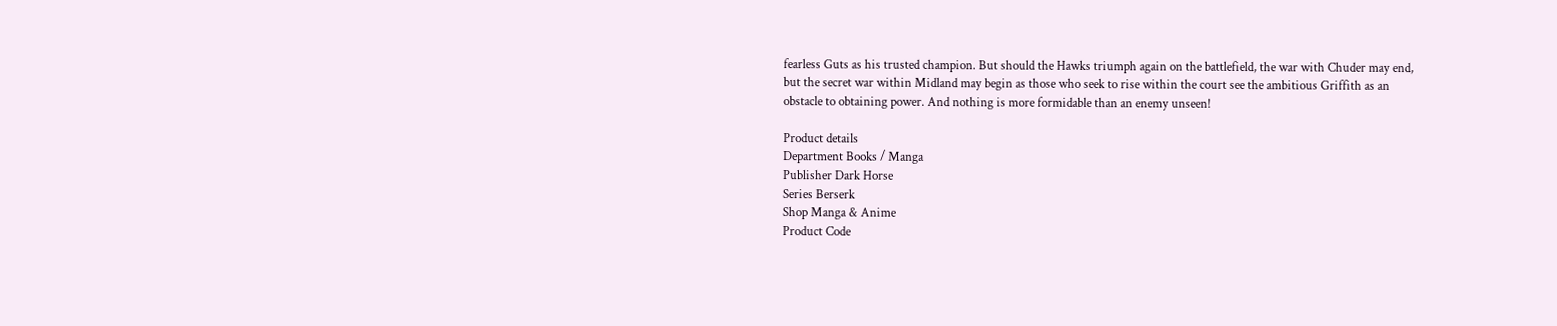fearless Guts as his trusted champion. But should the Hawks triumph again on the battlefield, the war with Chuder may end, but the secret war within Midland may begin as those who seek to rise within the court see the ambitious Griffith as an obstacle to obtaining power. And nothing is more formidable than an enemy unseen!

Product details
Department Books / Manga
Publisher Dark Horse
Series Berserk
Shop Manga & Anime
Product Code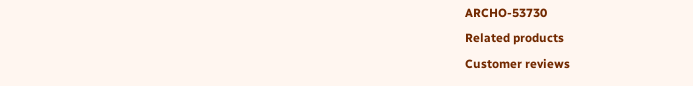ARCHO-53730
Related products
Customer reviews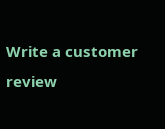Write a customer review